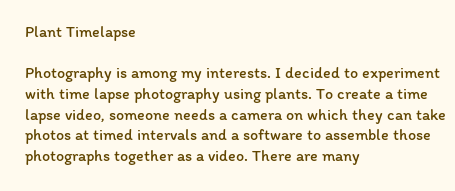Plant Timelapse

Photography is among my interests. I decided to experiment with time lapse photography using plants. To create a time lapse video, someone needs a camera on which they can take photos at timed intervals and a software to assemble those photographs together as a video. There are many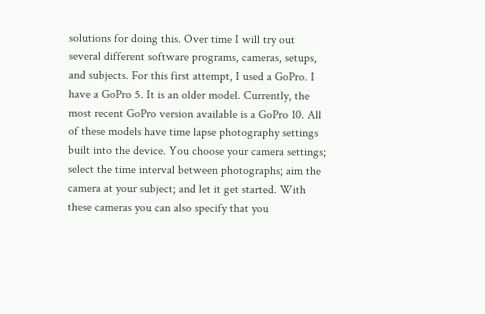solutions for doing this. Over time I will try out several different software programs, cameras, setups, and subjects. For this first attempt, I used a GoPro. I have a GoPro 5. It is an older model. Currently, the most recent GoPro version available is a GoPro 10. All of these models have time lapse photography settings built into the device. You choose your camera settings; select the time interval between photographs; aim the camera at your subject; and let it get started. With these cameras you can also specify that you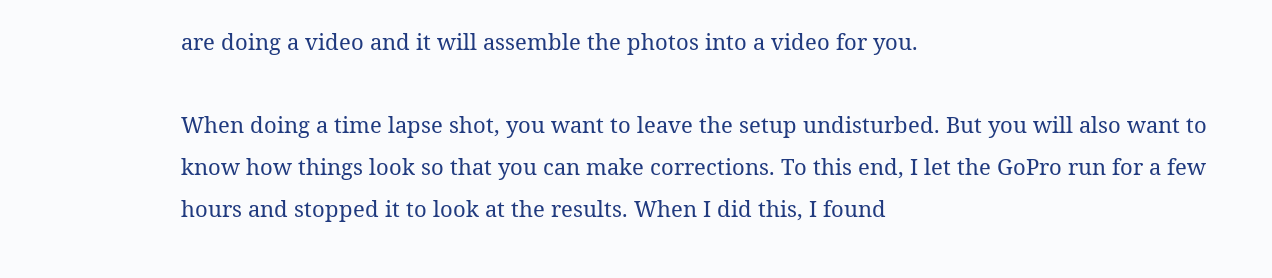are doing a video and it will assemble the photos into a video for you.

When doing a time lapse shot, you want to leave the setup undisturbed. But you will also want to know how things look so that you can make corrections. To this end, I let the GoPro run for a few hours and stopped it to look at the results. When I did this, I found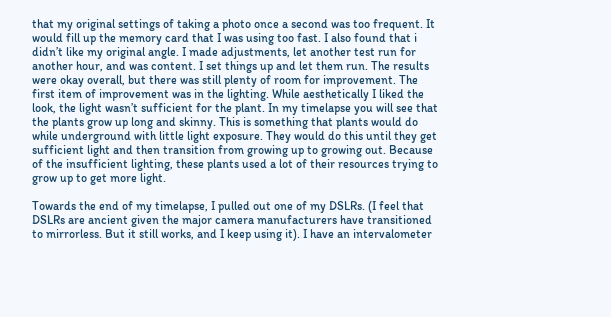that my original settings of taking a photo once a second was too frequent. It would fill up the memory card that I was using too fast. I also found that i didn’t like my original angle. I made adjustments, let another test run for another hour, and was content. I set things up and let them run. The results were okay overall, but there was still plenty of room for improvement. The first item of improvement was in the lighting. While aesthetically I liked the look, the light wasn’t sufficient for the plant. In my timelapse you will see that the plants grow up long and skinny. This is something that plants would do while underground with little light exposure. They would do this until they get sufficient light and then transition from growing up to growing out. Because of the insufficient lighting, these plants used a lot of their resources trying to grow up to get more light.

Towards the end of my timelapse, I pulled out one of my DSLRs. (I feel that DSLRs are ancient given the major camera manufacturers have transitioned to mirrorless. But it still works, and I keep using it). I have an intervalometer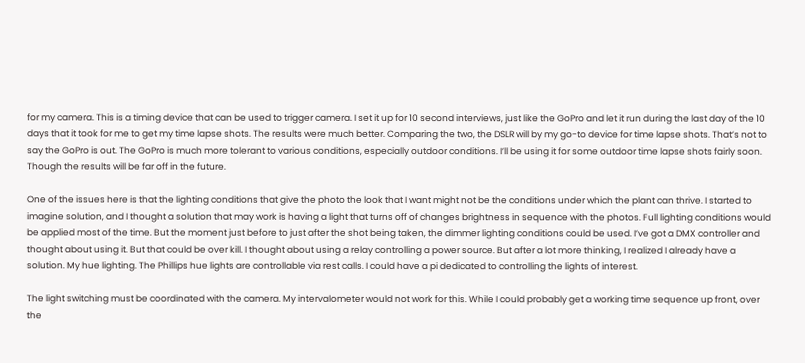for my camera. This is a timing device that can be used to trigger camera. I set it up for 10 second interviews, just like the GoPro and let it run during the last day of the 10 days that it took for me to get my time lapse shots. The results were much better. Comparing the two, the DSLR will by my go-to device for time lapse shots. That’s not to say the GoPro is out. The GoPro is much more tolerant to various conditions, especially outdoor conditions. I’ll be using it for some outdoor time lapse shots fairly soon. Though the results will be far off in the future.

One of the issues here is that the lighting conditions that give the photo the look that I want might not be the conditions under which the plant can thrive. I started to imagine solution, and I thought a solution that may work is having a light that turns off of changes brightness in sequence with the photos. Full lighting conditions would be applied most of the time. But the moment just before to just after the shot being taken, the dimmer lighting conditions could be used. I’ve got a DMX controller and thought about using it. But that could be over kill. I thought about using a relay controlling a power source. But after a lot more thinking, I realized I already have a solution. My hue lighting. The Phillips hue lights are controllable via rest calls. I could have a pi dedicated to controlling the lights of interest.

The light switching must be coordinated with the camera. My intervalometer would not work for this. While I could probably get a working time sequence up front, over the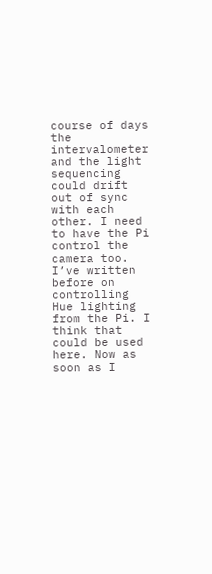course of days the intervalometer and the light sequencing could drift out of sync with each other. I need to have the Pi control the camera too. I’ve written before on controlling Hue lighting from the Pi. I think that could be used here. Now as soon as I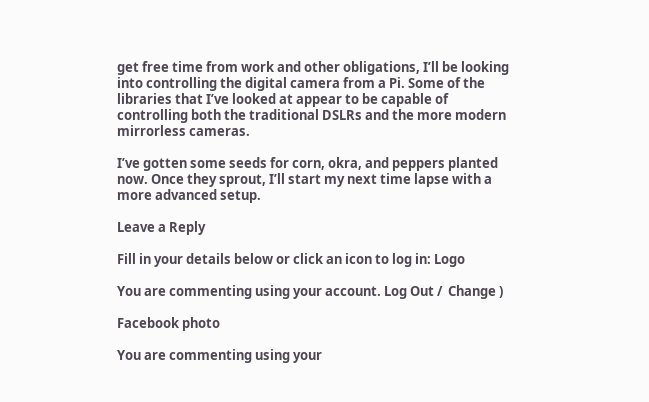get free time from work and other obligations, I’ll be looking into controlling the digital camera from a Pi. Some of the libraries that I’ve looked at appear to be capable of controlling both the traditional DSLRs and the more modern mirrorless cameras.

I’ve gotten some seeds for corn, okra, and peppers planted now. Once they sprout, I’ll start my next time lapse with a more advanced setup.

Leave a Reply

Fill in your details below or click an icon to log in: Logo

You are commenting using your account. Log Out /  Change )

Facebook photo

You are commenting using your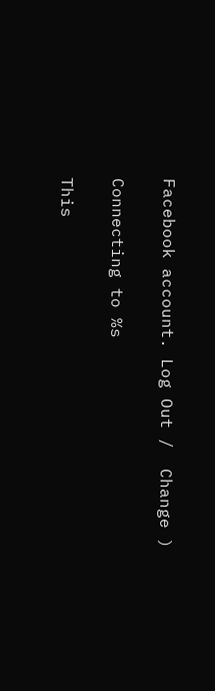Facebook account. Log Out /  Change )

Connecting to %s

This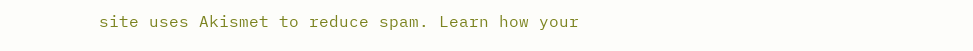site uses Akismet to reduce spam. Learn how your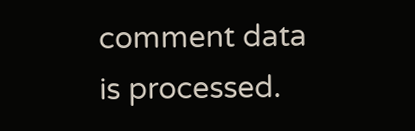comment data is processed.